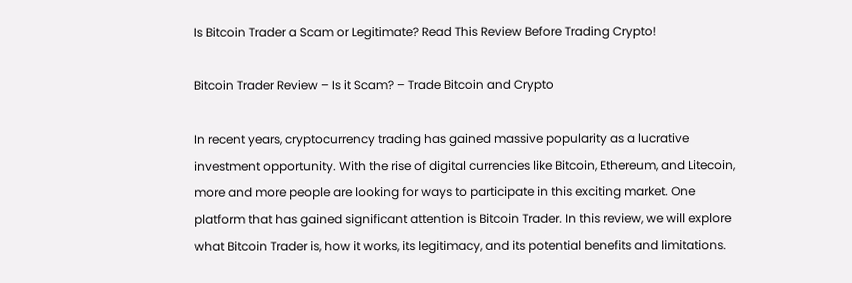Is Bitcoin Trader a Scam or Legitimate? Read This Review Before Trading Crypto!

Bitcoin Trader Review – Is it Scam? – Trade Bitcoin and Crypto

In recent years, cryptocurrency trading has gained massive popularity as a lucrative investment opportunity. With the rise of digital currencies like Bitcoin, Ethereum, and Litecoin, more and more people are looking for ways to participate in this exciting market. One platform that has gained significant attention is Bitcoin Trader. In this review, we will explore what Bitcoin Trader is, how it works, its legitimacy, and its potential benefits and limitations.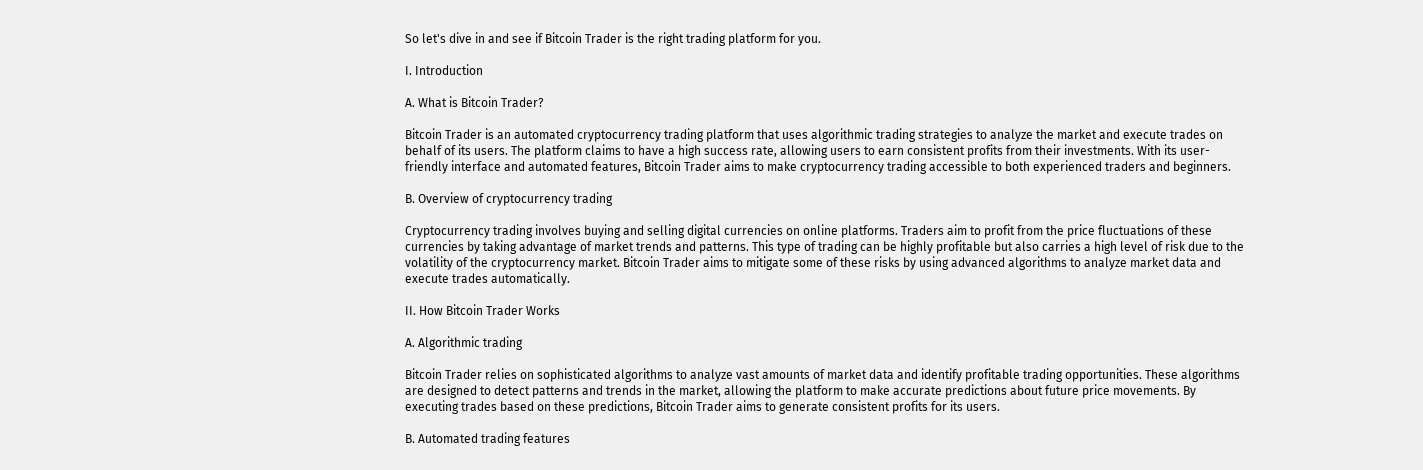So let's dive in and see if Bitcoin Trader is the right trading platform for you.

I. Introduction

A. What is Bitcoin Trader?

Bitcoin Trader is an automated cryptocurrency trading platform that uses algorithmic trading strategies to analyze the market and execute trades on behalf of its users. The platform claims to have a high success rate, allowing users to earn consistent profits from their investments. With its user-friendly interface and automated features, Bitcoin Trader aims to make cryptocurrency trading accessible to both experienced traders and beginners.

B. Overview of cryptocurrency trading

Cryptocurrency trading involves buying and selling digital currencies on online platforms. Traders aim to profit from the price fluctuations of these currencies by taking advantage of market trends and patterns. This type of trading can be highly profitable but also carries a high level of risk due to the volatility of the cryptocurrency market. Bitcoin Trader aims to mitigate some of these risks by using advanced algorithms to analyze market data and execute trades automatically.

II. How Bitcoin Trader Works

A. Algorithmic trading

Bitcoin Trader relies on sophisticated algorithms to analyze vast amounts of market data and identify profitable trading opportunities. These algorithms are designed to detect patterns and trends in the market, allowing the platform to make accurate predictions about future price movements. By executing trades based on these predictions, Bitcoin Trader aims to generate consistent profits for its users.

B. Automated trading features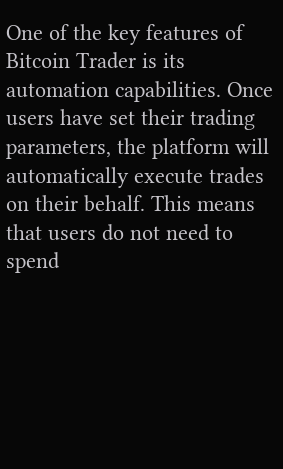One of the key features of Bitcoin Trader is its automation capabilities. Once users have set their trading parameters, the platform will automatically execute trades on their behalf. This means that users do not need to spend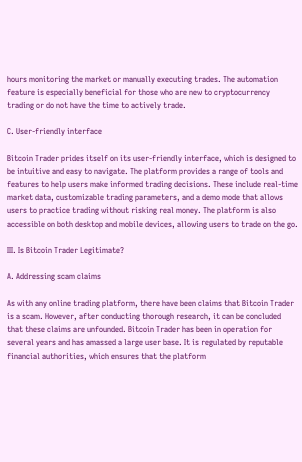hours monitoring the market or manually executing trades. The automation feature is especially beneficial for those who are new to cryptocurrency trading or do not have the time to actively trade.

C. User-friendly interface

Bitcoin Trader prides itself on its user-friendly interface, which is designed to be intuitive and easy to navigate. The platform provides a range of tools and features to help users make informed trading decisions. These include real-time market data, customizable trading parameters, and a demo mode that allows users to practice trading without risking real money. The platform is also accessible on both desktop and mobile devices, allowing users to trade on the go.

III. Is Bitcoin Trader Legitimate?

A. Addressing scam claims

As with any online trading platform, there have been claims that Bitcoin Trader is a scam. However, after conducting thorough research, it can be concluded that these claims are unfounded. Bitcoin Trader has been in operation for several years and has amassed a large user base. It is regulated by reputable financial authorities, which ensures that the platform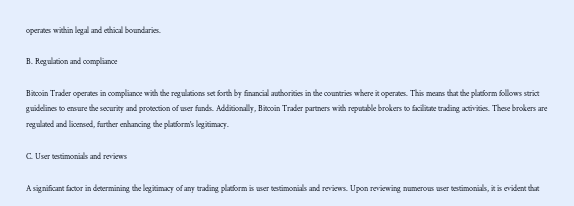operates within legal and ethical boundaries.

B. Regulation and compliance

Bitcoin Trader operates in compliance with the regulations set forth by financial authorities in the countries where it operates. This means that the platform follows strict guidelines to ensure the security and protection of user funds. Additionally, Bitcoin Trader partners with reputable brokers to facilitate trading activities. These brokers are regulated and licensed, further enhancing the platform's legitimacy.

C. User testimonials and reviews

A significant factor in determining the legitimacy of any trading platform is user testimonials and reviews. Upon reviewing numerous user testimonials, it is evident that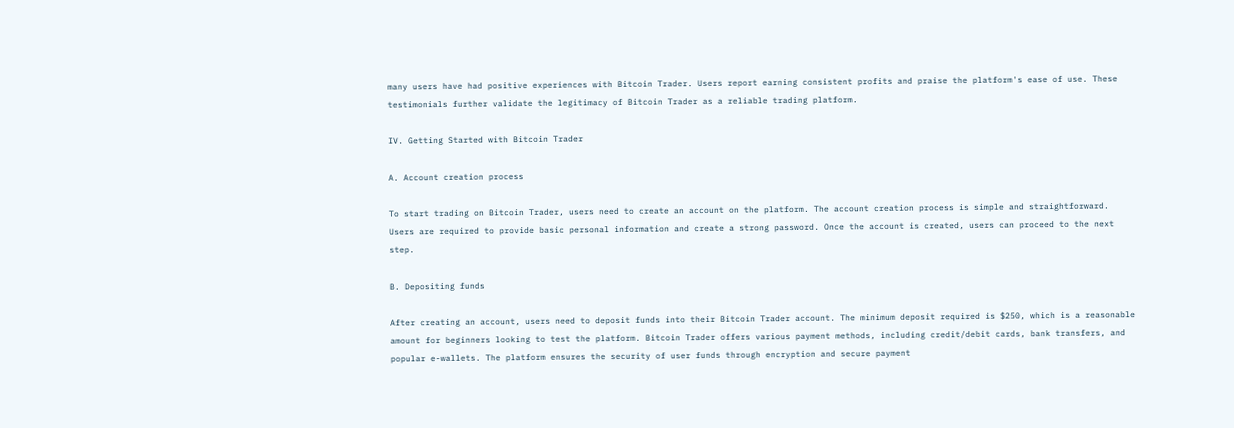many users have had positive experiences with Bitcoin Trader. Users report earning consistent profits and praise the platform's ease of use. These testimonials further validate the legitimacy of Bitcoin Trader as a reliable trading platform.

IV. Getting Started with Bitcoin Trader

A. Account creation process

To start trading on Bitcoin Trader, users need to create an account on the platform. The account creation process is simple and straightforward. Users are required to provide basic personal information and create a strong password. Once the account is created, users can proceed to the next step.

B. Depositing funds

After creating an account, users need to deposit funds into their Bitcoin Trader account. The minimum deposit required is $250, which is a reasonable amount for beginners looking to test the platform. Bitcoin Trader offers various payment methods, including credit/debit cards, bank transfers, and popular e-wallets. The platform ensures the security of user funds through encryption and secure payment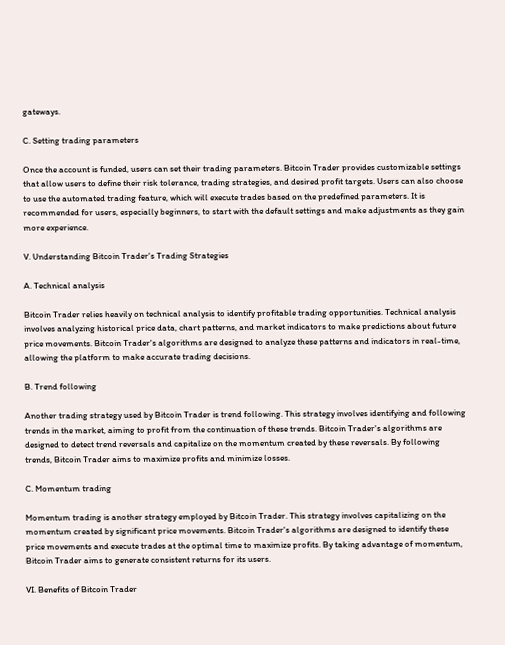gateways.

C. Setting trading parameters

Once the account is funded, users can set their trading parameters. Bitcoin Trader provides customizable settings that allow users to define their risk tolerance, trading strategies, and desired profit targets. Users can also choose to use the automated trading feature, which will execute trades based on the predefined parameters. It is recommended for users, especially beginners, to start with the default settings and make adjustments as they gain more experience.

V. Understanding Bitcoin Trader's Trading Strategies

A. Technical analysis

Bitcoin Trader relies heavily on technical analysis to identify profitable trading opportunities. Technical analysis involves analyzing historical price data, chart patterns, and market indicators to make predictions about future price movements. Bitcoin Trader's algorithms are designed to analyze these patterns and indicators in real-time, allowing the platform to make accurate trading decisions.

B. Trend following

Another trading strategy used by Bitcoin Trader is trend following. This strategy involves identifying and following trends in the market, aiming to profit from the continuation of these trends. Bitcoin Trader's algorithms are designed to detect trend reversals and capitalize on the momentum created by these reversals. By following trends, Bitcoin Trader aims to maximize profits and minimize losses.

C. Momentum trading

Momentum trading is another strategy employed by Bitcoin Trader. This strategy involves capitalizing on the momentum created by significant price movements. Bitcoin Trader's algorithms are designed to identify these price movements and execute trades at the optimal time to maximize profits. By taking advantage of momentum, Bitcoin Trader aims to generate consistent returns for its users.

VI. Benefits of Bitcoin Trader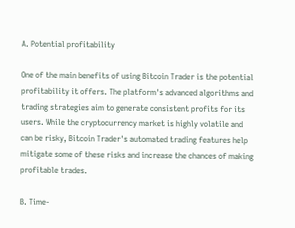A. Potential profitability

One of the main benefits of using Bitcoin Trader is the potential profitability it offers. The platform's advanced algorithms and trading strategies aim to generate consistent profits for its users. While the cryptocurrency market is highly volatile and can be risky, Bitcoin Trader's automated trading features help mitigate some of these risks and increase the chances of making profitable trades.

B. Time-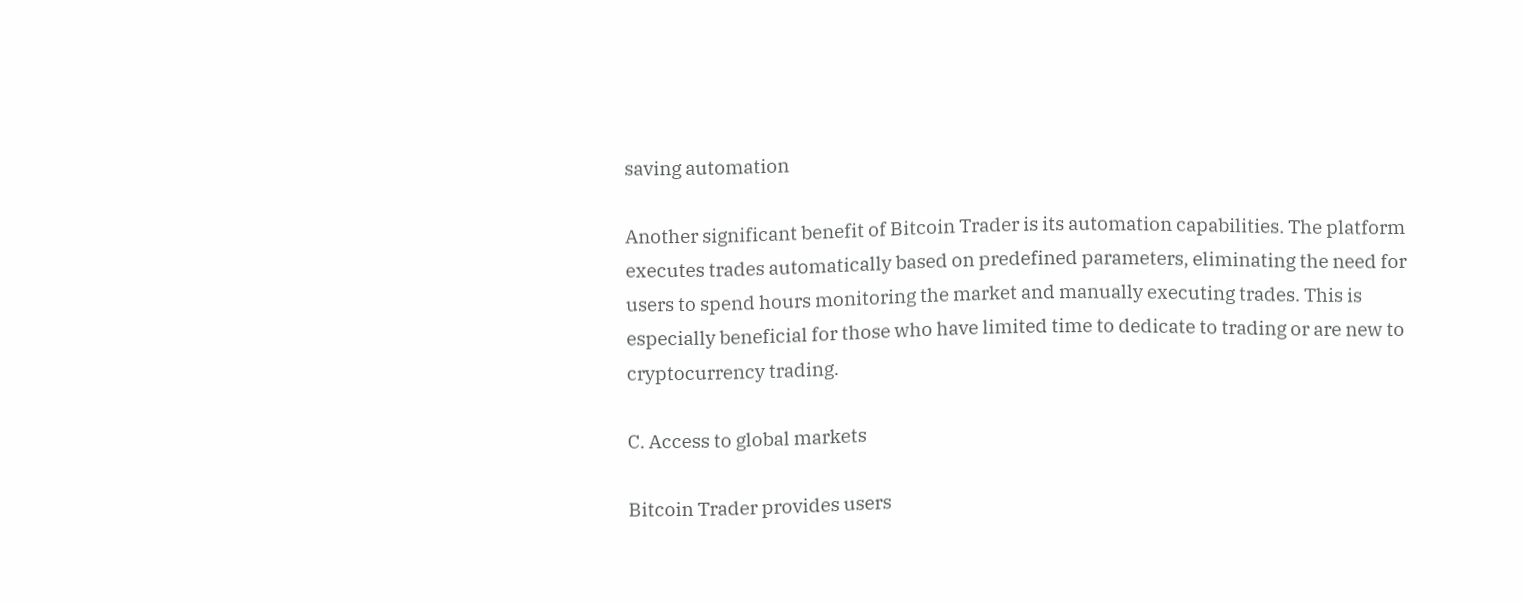saving automation

Another significant benefit of Bitcoin Trader is its automation capabilities. The platform executes trades automatically based on predefined parameters, eliminating the need for users to spend hours monitoring the market and manually executing trades. This is especially beneficial for those who have limited time to dedicate to trading or are new to cryptocurrency trading.

C. Access to global markets

Bitcoin Trader provides users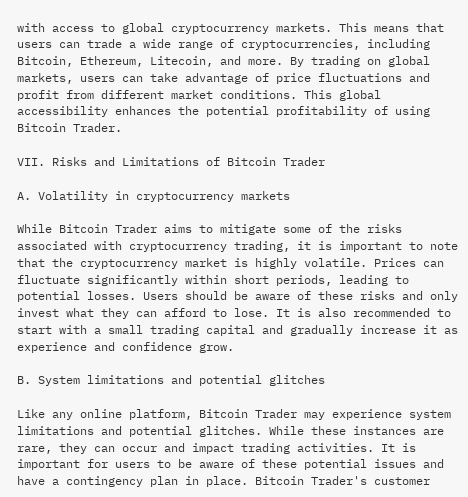with access to global cryptocurrency markets. This means that users can trade a wide range of cryptocurrencies, including Bitcoin, Ethereum, Litecoin, and more. By trading on global markets, users can take advantage of price fluctuations and profit from different market conditions. This global accessibility enhances the potential profitability of using Bitcoin Trader.

VII. Risks and Limitations of Bitcoin Trader

A. Volatility in cryptocurrency markets

While Bitcoin Trader aims to mitigate some of the risks associated with cryptocurrency trading, it is important to note that the cryptocurrency market is highly volatile. Prices can fluctuate significantly within short periods, leading to potential losses. Users should be aware of these risks and only invest what they can afford to lose. It is also recommended to start with a small trading capital and gradually increase it as experience and confidence grow.

B. System limitations and potential glitches

Like any online platform, Bitcoin Trader may experience system limitations and potential glitches. While these instances are rare, they can occur and impact trading activities. It is important for users to be aware of these potential issues and have a contingency plan in place. Bitcoin Trader's customer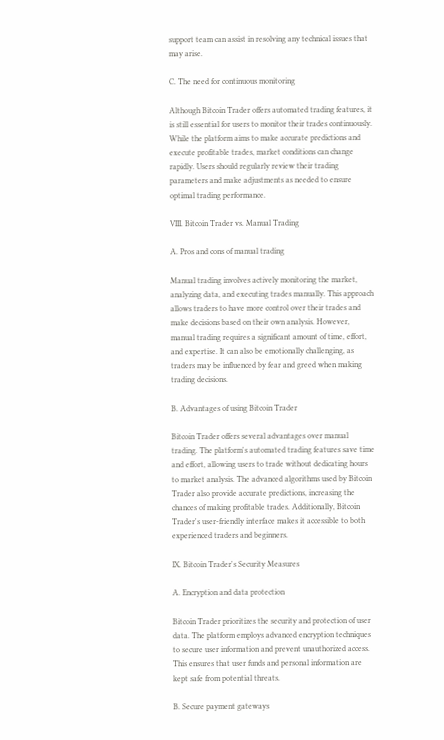support team can assist in resolving any technical issues that may arise.

C. The need for continuous monitoring

Although Bitcoin Trader offers automated trading features, it is still essential for users to monitor their trades continuously. While the platform aims to make accurate predictions and execute profitable trades, market conditions can change rapidly. Users should regularly review their trading parameters and make adjustments as needed to ensure optimal trading performance.

VIII. Bitcoin Trader vs. Manual Trading

A. Pros and cons of manual trading

Manual trading involves actively monitoring the market, analyzing data, and executing trades manually. This approach allows traders to have more control over their trades and make decisions based on their own analysis. However, manual trading requires a significant amount of time, effort, and expertise. It can also be emotionally challenging, as traders may be influenced by fear and greed when making trading decisions.

B. Advantages of using Bitcoin Trader

Bitcoin Trader offers several advantages over manual trading. The platform's automated trading features save time and effort, allowing users to trade without dedicating hours to market analysis. The advanced algorithms used by Bitcoin Trader also provide accurate predictions, increasing the chances of making profitable trades. Additionally, Bitcoin Trader's user-friendly interface makes it accessible to both experienced traders and beginners.

IX. Bitcoin Trader's Security Measures

A. Encryption and data protection

Bitcoin Trader prioritizes the security and protection of user data. The platform employs advanced encryption techniques to secure user information and prevent unauthorized access. This ensures that user funds and personal information are kept safe from potential threats.

B. Secure payment gateways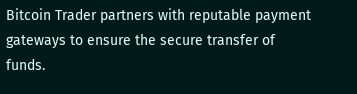Bitcoin Trader partners with reputable payment gateways to ensure the secure transfer of funds.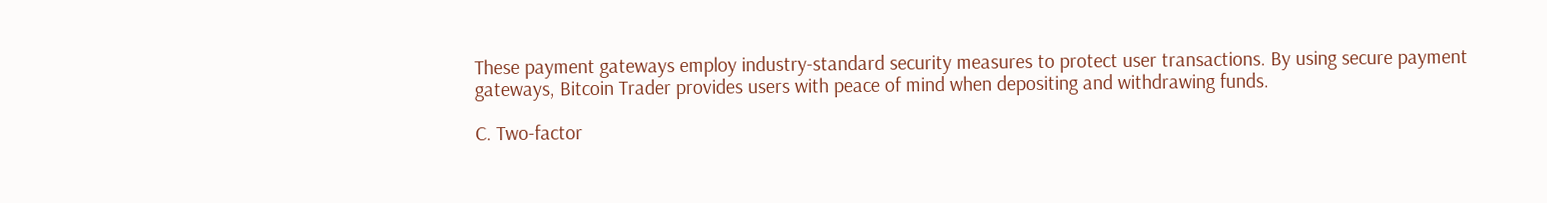These payment gateways employ industry-standard security measures to protect user transactions. By using secure payment gateways, Bitcoin Trader provides users with peace of mind when depositing and withdrawing funds.

C. Two-factor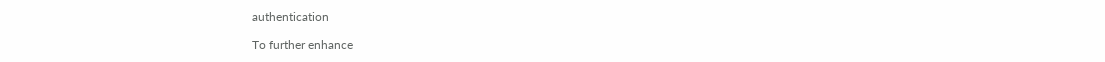authentication

To further enhance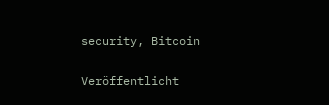security, Bitcoin

Veröffentlicht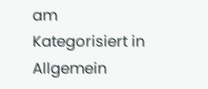am
Kategorisiert in Allgemein